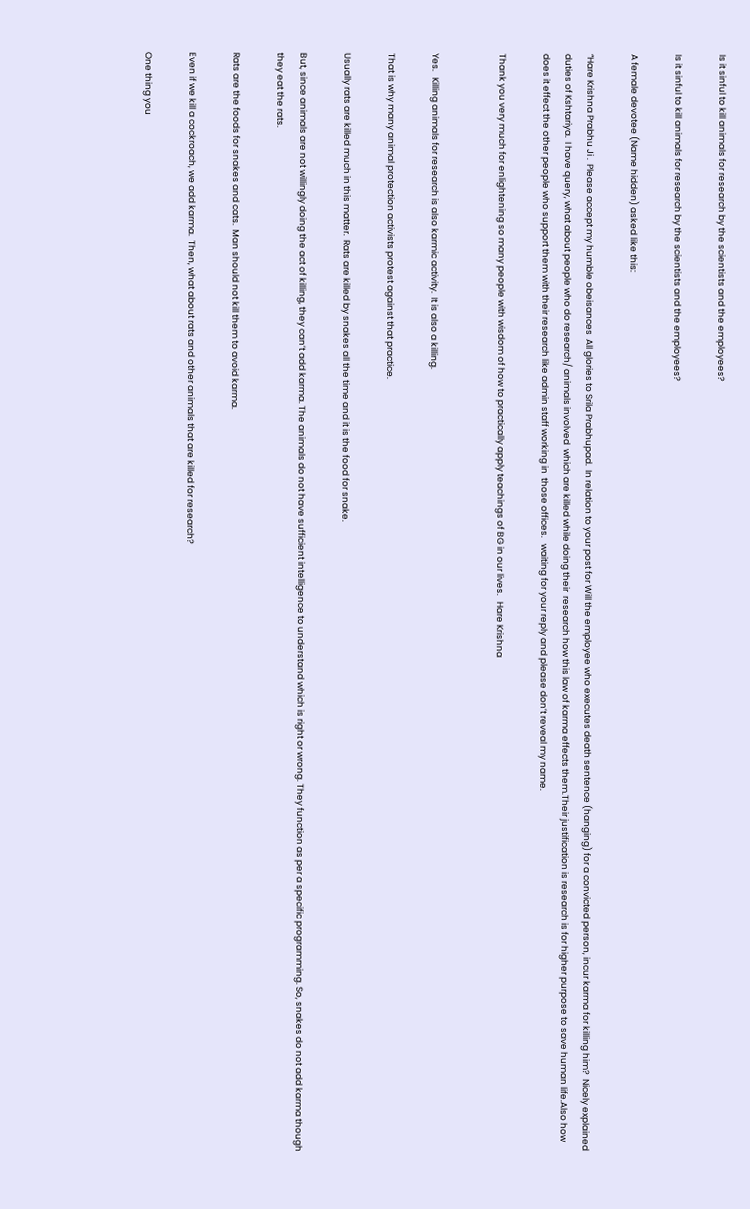Is it sinful to kill animals for research by the scientists and the employees?

Is it sinful to kill animals for research by the scientists and the employees?

A female devotee (Name hidden) asked like this:

“Hare Krishna Prabhu Ji .  Please accept my humble obeisances  All glories to Srila Prabhupad.  In relation to your post for Will the employee who executes death sentence (hanging) for a convicted person, incur karma for killing him?  Nicely explained duties of Kshtariya.  I have query, what about people who do research/ animals involved  which are killed while doing their  research how this law of karma effects them.Their justification is research is for higher purpose to save human life.Also how does it effect the other people who support them with their research like admin staff working in  those offices.   waiting for your reply and please don’t reveal my name.

Thank you very much for enlightening so many people with wisdom of how to practically apply teachings of BG in our lives.   Hare Krishna


Yes.   Killing animals for research is also karmic activity.  It is also a killing.

That is why many animal protection activists protest against that practice.

Usually rats are killed much in this matter.  Rats are killed by snakes all the time and it is the food for snake.

But, since animals are not willingly doing the act of killing, they can’t add karma. The animals do not have sufficient intelligence to understand which is right or wrong. They function as per a specific programming. So, snakes do not add karma though they eat the rats.

Rats are the foods for snakes and cats.  Man should not kill them to avoid karma.

Even if we kill a cockroach, we add karma.  Then, what about rats and other animals that are killed for research?

One thing you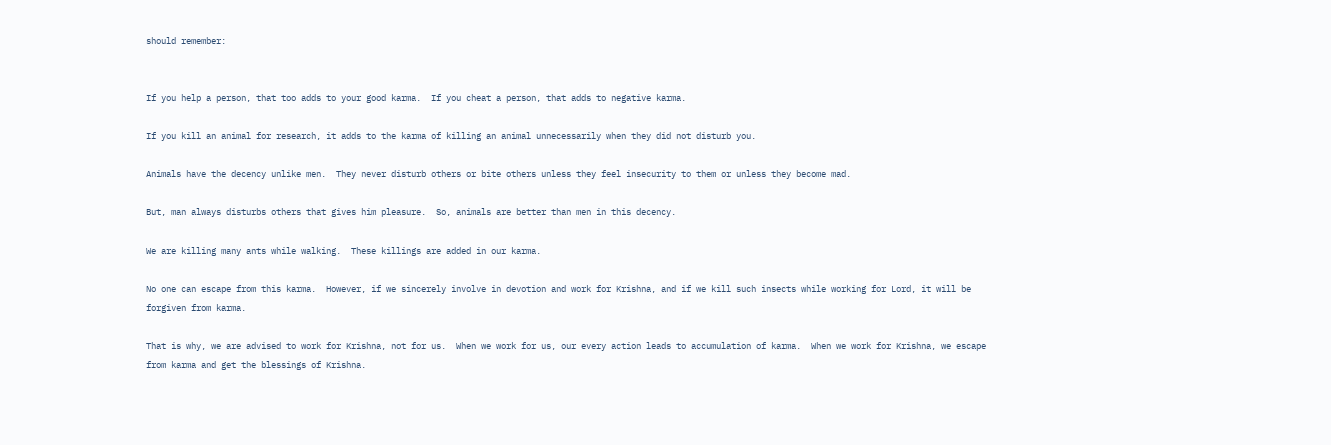should remember:


If you help a person, that too adds to your good karma.  If you cheat a person, that adds to negative karma.

If you kill an animal for research, it adds to the karma of killing an animal unnecessarily when they did not disturb you.

Animals have the decency unlike men.  They never disturb others or bite others unless they feel insecurity to them or unless they become mad.

But, man always disturbs others that gives him pleasure.  So, animals are better than men in this decency.

We are killing many ants while walking.  These killings are added in our karma.

No one can escape from this karma.  However, if we sincerely involve in devotion and work for Krishna, and if we kill such insects while working for Lord, it will be forgiven from karma.

That is why, we are advised to work for Krishna, not for us.  When we work for us, our every action leads to accumulation of karma.  When we work for Krishna, we escape from karma and get the blessings of Krishna.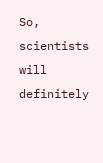So, scientists will definitely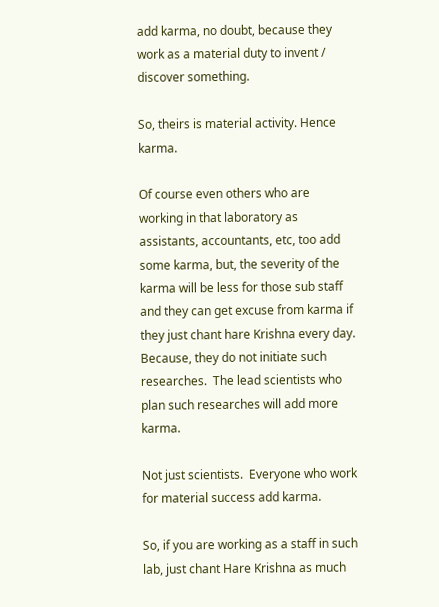add karma, no doubt, because they work as a material duty to invent / discover something.

So, theirs is material activity. Hence karma.

Of course even others who are working in that laboratory as assistants, accountants, etc, too add some karma, but, the severity of the karma will be less for those sub staff and they can get excuse from karma if they just chant hare Krishna every day.  Because, they do not initiate such researches.  The lead scientists who plan such researches will add more karma.

Not just scientists.  Everyone who work for material success add karma.

So, if you are working as a staff in such lab, just chant Hare Krishna as much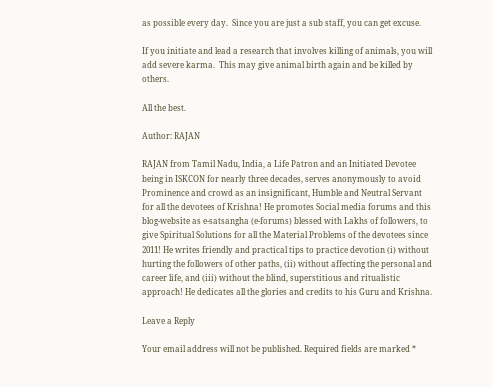as possible every day.  Since you are just a sub staff, you can get excuse.

If you initiate and lead a research that involves killing of animals, you will add severe karma.  This may give animal birth again and be killed by others.

All the best.

Author: RAJAN

RAJAN from Tamil Nadu, India, a Life Patron and an Initiated Devotee being in ISKCON for nearly three decades, serves anonymously to avoid Prominence and crowd as an insignificant, Humble and Neutral Servant for all the devotees of Krishna! He promotes Social media forums and this blog-website as e-satsangha (e-forums) blessed with Lakhs of followers, to give Spiritual Solutions for all the Material Problems of the devotees since 2011! He writes friendly and practical tips to practice devotion (i) without hurting the followers of other paths, (ii) without affecting the personal and career life, and (iii) without the blind, superstitious and ritualistic approach! He dedicates all the glories and credits to his Guru and Krishna.

Leave a Reply

Your email address will not be published. Required fields are marked *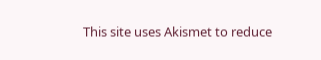This site uses Akismet to reduce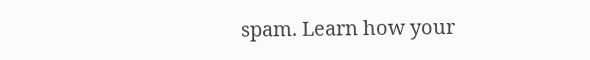spam. Learn how your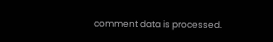comment data is processed.